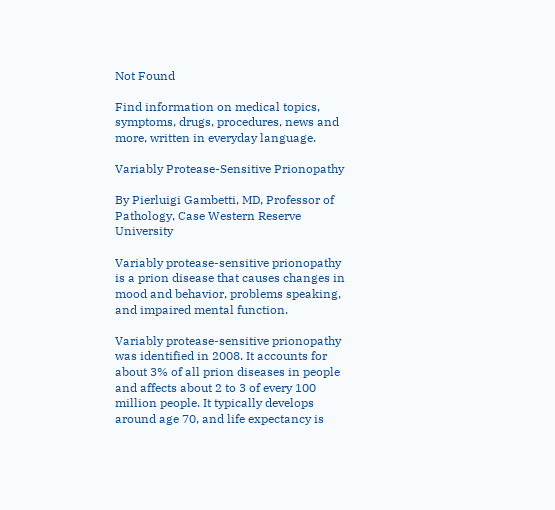Not Found

Find information on medical topics, symptoms, drugs, procedures, news and more, written in everyday language.

Variably Protease-Sensitive Prionopathy

By Pierluigi Gambetti, MD, Professor of Pathology, Case Western Reserve University

Variably protease-sensitive prionopathy is a prion disease that causes changes in mood and behavior, problems speaking, and impaired mental function.

Variably protease-sensitive prionopathy was identified in 2008. It accounts for about 3% of all prion diseases in people and affects about 2 to 3 of every 100 million people. It typically develops around age 70, and life expectancy is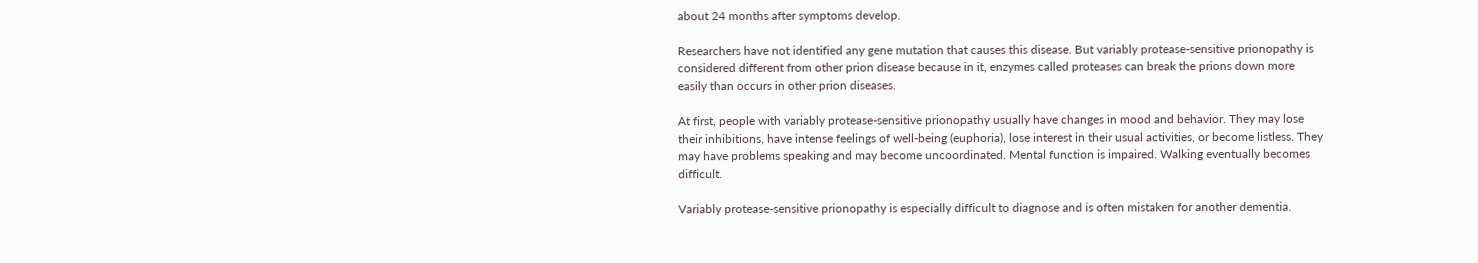about 24 months after symptoms develop.

Researchers have not identified any gene mutation that causes this disease. But variably protease-sensitive prionopathy is considered different from other prion disease because in it, enzymes called proteases can break the prions down more easily than occurs in other prion diseases.

At first, people with variably protease-sensitive prionopathy usually have changes in mood and behavior. They may lose their inhibitions, have intense feelings of well-being (euphoria), lose interest in their usual activities, or become listless. They may have problems speaking and may become uncoordinated. Mental function is impaired. Walking eventually becomes difficult.

Variably protease-sensitive prionopathy is especially difficult to diagnose and is often mistaken for another dementia.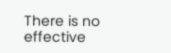There is no effective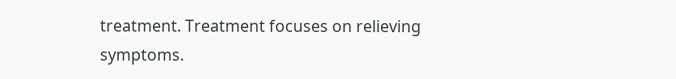treatment. Treatment focuses on relieving symptoms.